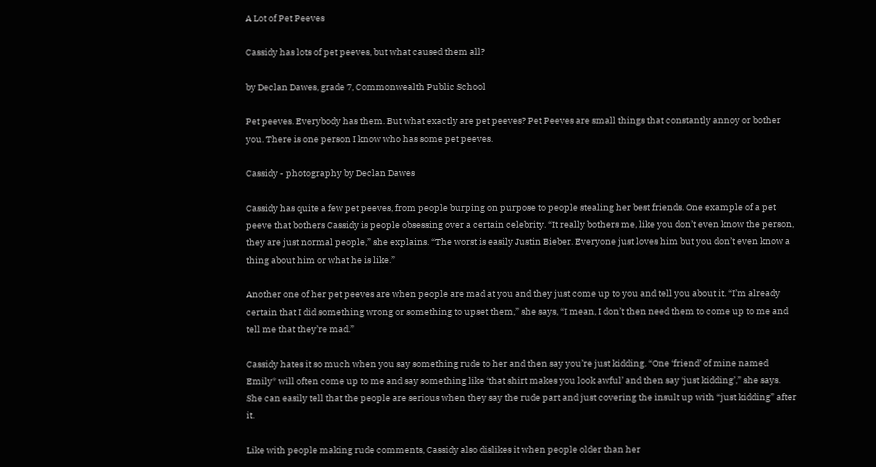A Lot of Pet Peeves

Cassidy has lots of pet peeves, but what caused them all?

by Declan Dawes, grade 7, Commonwealth Public School

Pet peeves. Everybody has them. But what exactly are pet peeves? Pet Peeves are small things that constantly annoy or bother you. There is one person I know who has some pet peeves.

Cassidy - photography by Declan Dawes

Cassidy has quite a few pet peeves, from people burping on purpose to people stealing her best friends. One example of a pet peeve that bothers Cassidy is people obsessing over a certain celebrity. “It really bothers me, like you don’t even know the person, they are just normal people,” she explains. “The worst is easily Justin Bieber. Everyone just loves him but you don’t even know a thing about him or what he is like.”

Another one of her pet peeves are when people are mad at you and they just come up to you and tell you about it. “I’m already certain that I did something wrong or something to upset them,” she says, “I mean, I don’t then need them to come up to me and tell me that they’re mad.”

Cassidy hates it so much when you say something rude to her and then say you’re just kidding. “One ‘friend’ of mine named Emily* will often come up to me and say something like ‘that shirt makes you look awful’ and then say ‘just kidding’,” she says. She can easily tell that the people are serious when they say the rude part and just covering the insult up with “just kidding” after it.

Like with people making rude comments, Cassidy also dislikes it when people older than her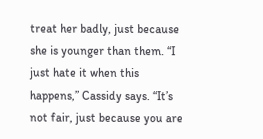treat her badly, just because she is younger than them. “I just hate it when this happens,” Cassidy says. “It’s not fair, just because you are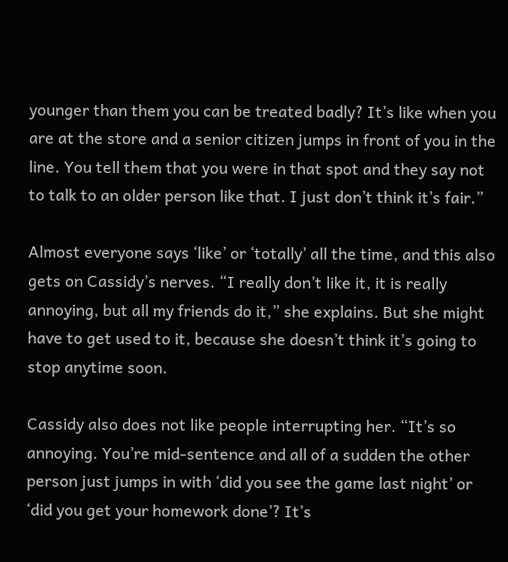younger than them you can be treated badly? It’s like when you are at the store and a senior citizen jumps in front of you in the line. You tell them that you were in that spot and they say not to talk to an older person like that. I just don’t think it’s fair.”

Almost everyone says ‘like’ or ‘totally’ all the time, and this also gets on Cassidy’s nerves. “I really don’t like it, it is really annoying, but all my friends do it,” she explains. But she might have to get used to it, because she doesn’t think it’s going to stop anytime soon.

Cassidy also does not like people interrupting her. “It’s so annoying. You’re mid-sentence and all of a sudden the other person just jumps in with ‘did you see the game last night’ or ‘did you get your homework done’? It’s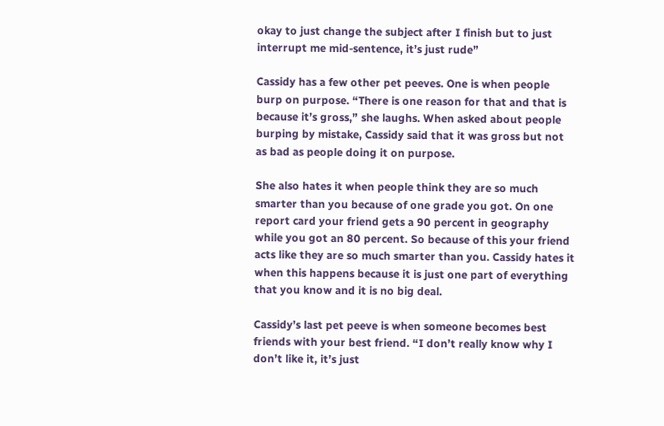okay to just change the subject after I finish but to just interrupt me mid-sentence, it’s just rude”

Cassidy has a few other pet peeves. One is when people burp on purpose. “There is one reason for that and that is because it’s gross,” she laughs. When asked about people burping by mistake, Cassidy said that it was gross but not as bad as people doing it on purpose.

She also hates it when people think they are so much smarter than you because of one grade you got. On one report card your friend gets a 90 percent in geography while you got an 80 percent. So because of this your friend acts like they are so much smarter than you. Cassidy hates it when this happens because it is just one part of everything that you know and it is no big deal.

Cassidy’s last pet peeve is when someone becomes best friends with your best friend. “I don’t really know why I don’t like it, it’s just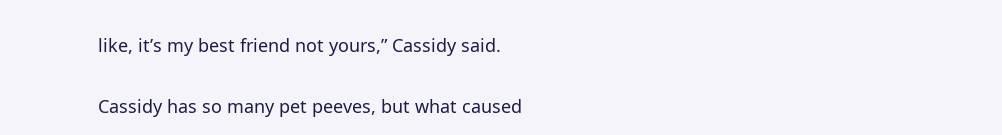like, it’s my best friend not yours,” Cassidy said.

Cassidy has so many pet peeves, but what caused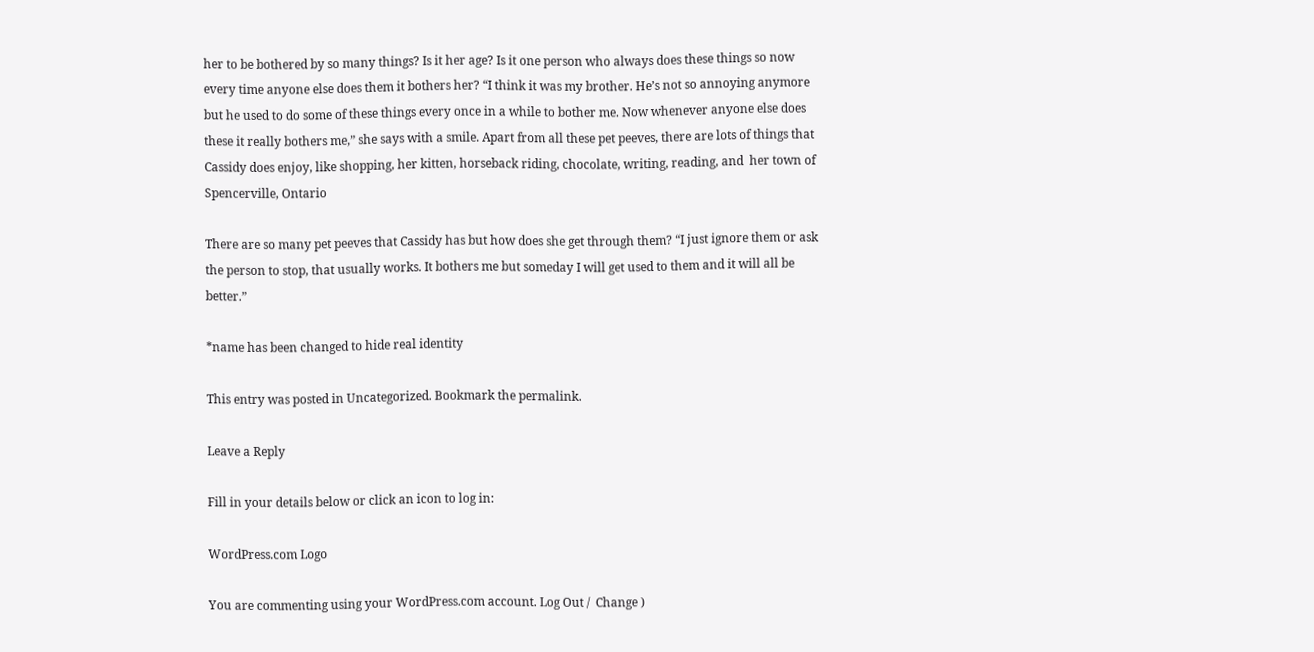her to be bothered by so many things? Is it her age? Is it one person who always does these things so now every time anyone else does them it bothers her? “I think it was my brother. He’s not so annoying anymore but he used to do some of these things every once in a while to bother me. Now whenever anyone else does these it really bothers me,” she says with a smile. Apart from all these pet peeves, there are lots of things that Cassidy does enjoy, like shopping, her kitten, horseback riding, chocolate, writing, reading, and  her town of Spencerville, Ontario

There are so many pet peeves that Cassidy has but how does she get through them? “I just ignore them or ask the person to stop, that usually works. It bothers me but someday I will get used to them and it will all be better.”

*name has been changed to hide real identity

This entry was posted in Uncategorized. Bookmark the permalink.

Leave a Reply

Fill in your details below or click an icon to log in:

WordPress.com Logo

You are commenting using your WordPress.com account. Log Out /  Change )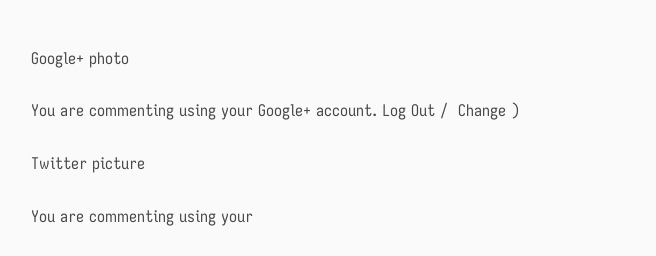Google+ photo

You are commenting using your Google+ account. Log Out /  Change )

Twitter picture

You are commenting using your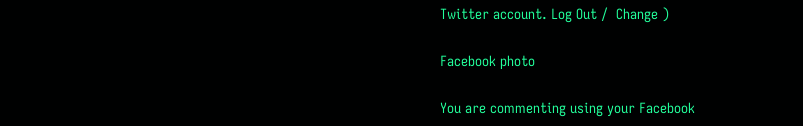Twitter account. Log Out /  Change )

Facebook photo

You are commenting using your Facebook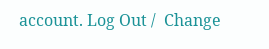account. Log Out /  Change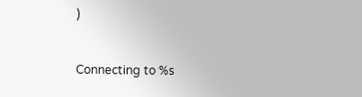)


Connecting to %s